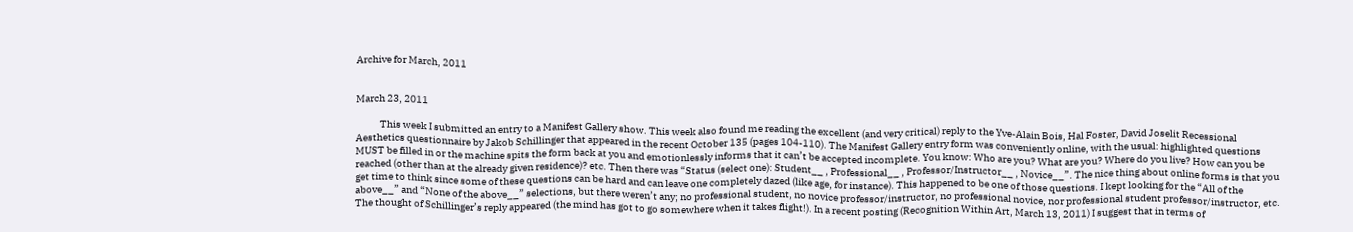Archive for March, 2011


March 23, 2011

            This week I submitted an entry to a Manifest Gallery show. This week also found me reading the excellent (and very critical) reply to the Yve-Alain Bois, Hal Foster, David Joselit Recessional Aesthetics questionnaire by Jakob Schillinger that appeared in the recent October 135 (pages 104-110). The Manifest Gallery entry form was conveniently online, with the usual: highlighted questions MUST be filled in or the machine spits the form back at you and emotionlessly informs that it can’t be accepted incomplete. You know: Who are you? What are you? Where do you live? How can you be reached (other than at the already given residence)? etc. Then there was “Status (select one): Student__ , Professional__ , Professor/Instructor__ , Novice__”. The nice thing about online forms is that you get time to think since some of these questions can be hard and can leave one completely dazed (like age, for instance). This happened to be one of those questions. I kept looking for the “All of the above__” and “None of the above__” selections, but there weren’t any; no professional student, no novice professor/instructor, no professional novice, nor professional student professor/instructor, etc. The thought of Schillinger’s reply appeared (the mind has got to go somewhere when it takes flight!). In a recent posting (Recognition Within Art, March 13, 2011) I suggest that in terms of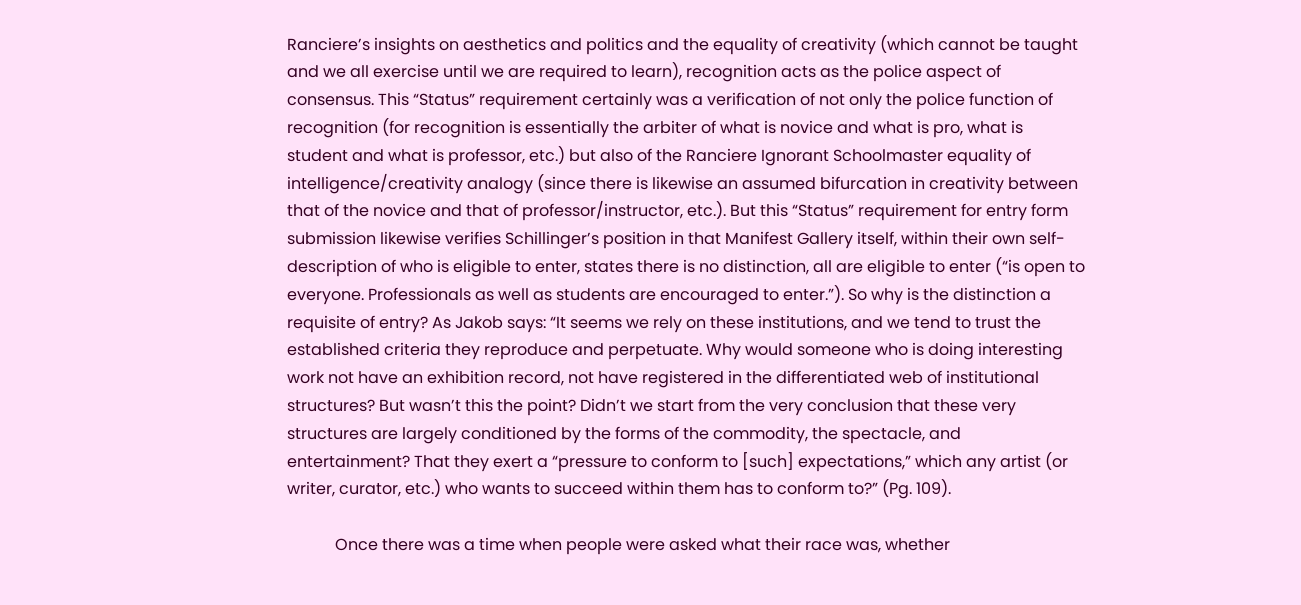Ranciere’s insights on aesthetics and politics and the equality of creativity (which cannot be taught and we all exercise until we are required to learn), recognition acts as the police aspect of consensus. This “Status” requirement certainly was a verification of not only the police function of recognition (for recognition is essentially the arbiter of what is novice and what is pro, what is student and what is professor, etc.) but also of the Ranciere Ignorant Schoolmaster equality of intelligence/creativity analogy (since there is likewise an assumed bifurcation in creativity between that of the novice and that of professor/instructor, etc.). But this “Status” requirement for entry form submission likewise verifies Schillinger’s position in that Manifest Gallery itself, within their own self-description of who is eligible to enter, states there is no distinction, all are eligible to enter (“is open to everyone. Professionals as well as students are encouraged to enter.”). So why is the distinction a requisite of entry? As Jakob says: “It seems we rely on these institutions, and we tend to trust the established criteria they reproduce and perpetuate. Why would someone who is doing interesting work not have an exhibition record, not have registered in the differentiated web of institutional structures? But wasn’t this the point? Didn’t we start from the very conclusion that these very structures are largely conditioned by the forms of the commodity, the spectacle, and entertainment? That they exert a “pressure to conform to [such] expectations,” which any artist (or writer, curator, etc.) who wants to succeed within them has to conform to?” (Pg. 109).

            Once there was a time when people were asked what their race was, whether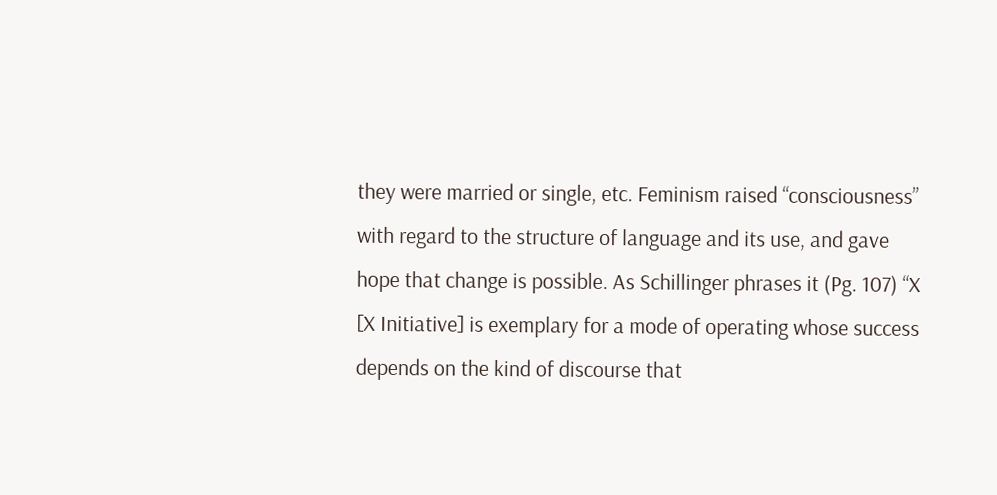they were married or single, etc. Feminism raised “consciousness” with regard to the structure of language and its use, and gave hope that change is possible. As Schillinger phrases it (Pg. 107) “X [X Initiative] is exemplary for a mode of operating whose success depends on the kind of discourse that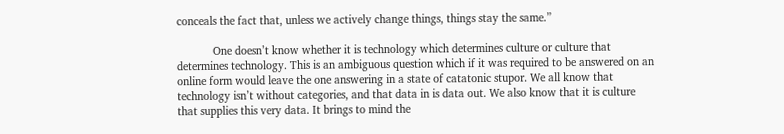conceals the fact that, unless we actively change things, things stay the same.”

            One doesn’t know whether it is technology which determines culture or culture that determines technology. This is an ambiguous question which if it was required to be answered on an online form would leave the one answering in a state of catatonic stupor. We all know that technology isn’t without categories, and that data in is data out. We also know that it is culture that supplies this very data. It brings to mind the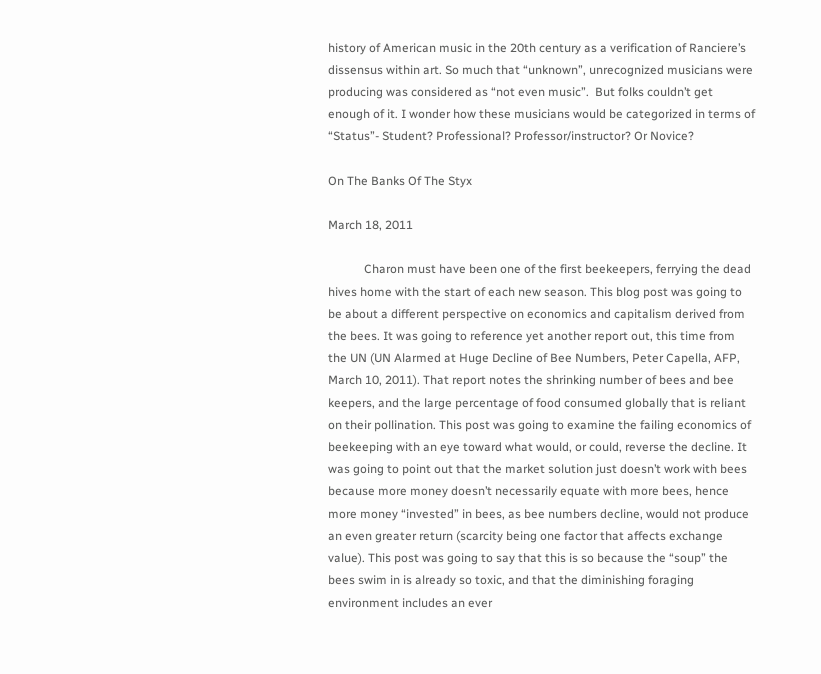history of American music in the 20th century as a verification of Ranciere’s dissensus within art. So much that “unknown”, unrecognized musicians were producing was considered as “not even music”.  But folks couldn’t get enough of it. I wonder how these musicians would be categorized in terms of “Status”- Student? Professional? Professor/instructor? Or Novice?

On The Banks Of The Styx

March 18, 2011

            Charon must have been one of the first beekeepers, ferrying the dead hives home with the start of each new season. This blog post was going to be about a different perspective on economics and capitalism derived from the bees. It was going to reference yet another report out, this time from the UN (UN Alarmed at Huge Decline of Bee Numbers, Peter Capella, AFP, March 10, 2011). That report notes the shrinking number of bees and bee keepers, and the large percentage of food consumed globally that is reliant on their pollination. This post was going to examine the failing economics of beekeeping with an eye toward what would, or could, reverse the decline. It was going to point out that the market solution just doesn’t work with bees because more money doesn’t necessarily equate with more bees, hence more money “invested” in bees, as bee numbers decline, would not produce an even greater return (scarcity being one factor that affects exchange value). This post was going to say that this is so because the “soup” the bees swim in is already so toxic, and that the diminishing foraging environment includes an ever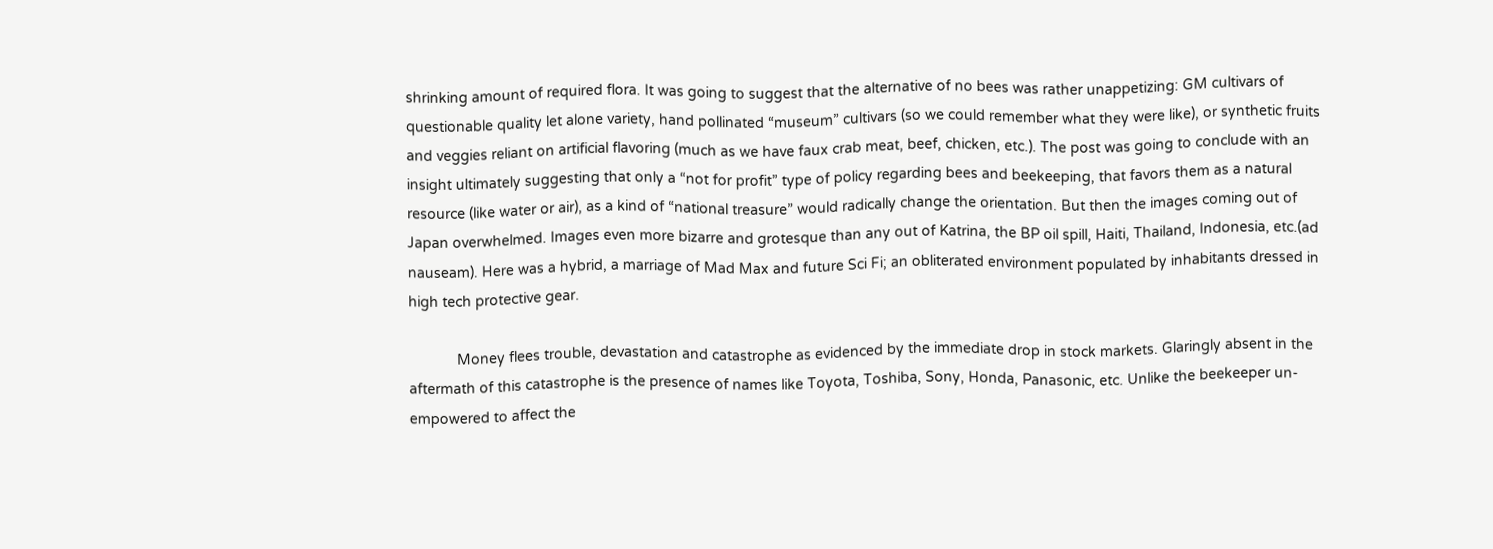shrinking amount of required flora. It was going to suggest that the alternative of no bees was rather unappetizing: GM cultivars of questionable quality let alone variety, hand pollinated “museum” cultivars (so we could remember what they were like), or synthetic fruits and veggies reliant on artificial flavoring (much as we have faux crab meat, beef, chicken, etc.). The post was going to conclude with an insight ultimately suggesting that only a “not for profit” type of policy regarding bees and beekeeping, that favors them as a natural resource (like water or air), as a kind of “national treasure” would radically change the orientation. But then the images coming out of Japan overwhelmed. Images even more bizarre and grotesque than any out of Katrina, the BP oil spill, Haiti, Thailand, Indonesia, etc.(ad nauseam). Here was a hybrid, a marriage of Mad Max and future Sci Fi; an obliterated environment populated by inhabitants dressed in high tech protective gear.

            Money flees trouble, devastation and catastrophe as evidenced by the immediate drop in stock markets. Glaringly absent in the aftermath of this catastrophe is the presence of names like Toyota, Toshiba, Sony, Honda, Panasonic, etc. Unlike the beekeeper un-empowered to affect the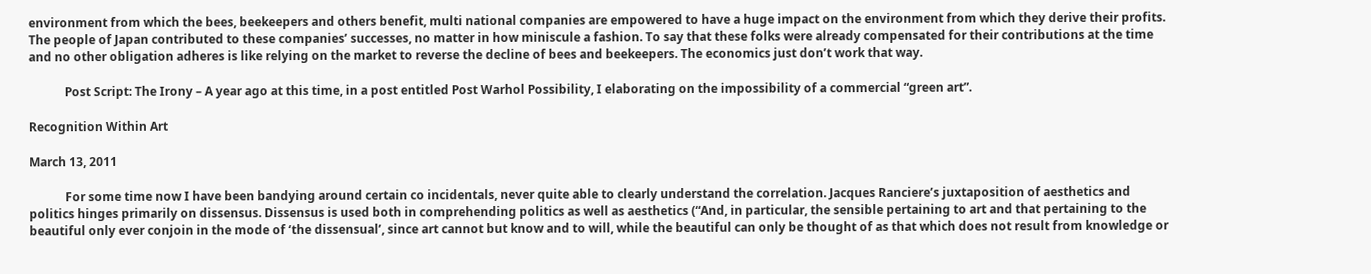environment from which the bees, beekeepers and others benefit, multi national companies are empowered to have a huge impact on the environment from which they derive their profits. The people of Japan contributed to these companies’ successes, no matter in how miniscule a fashion. To say that these folks were already compensated for their contributions at the time and no other obligation adheres is like relying on the market to reverse the decline of bees and beekeepers. The economics just don’t work that way.

            Post Script: The Irony – A year ago at this time, in a post entitled Post Warhol Possibility, I elaborating on the impossibility of a commercial “green art”.

Recognition Within Art

March 13, 2011

            For some time now I have been bandying around certain co incidentals, never quite able to clearly understand the correlation. Jacques Ranciere’s juxtaposition of aesthetics and politics hinges primarily on dissensus. Dissensus is used both in comprehending politics as well as aesthetics (“And, in particular, the sensible pertaining to art and that pertaining to the beautiful only ever conjoin in the mode of ‘the dissensual’, since art cannot but know and to will, while the beautiful can only be thought of as that which does not result from knowledge or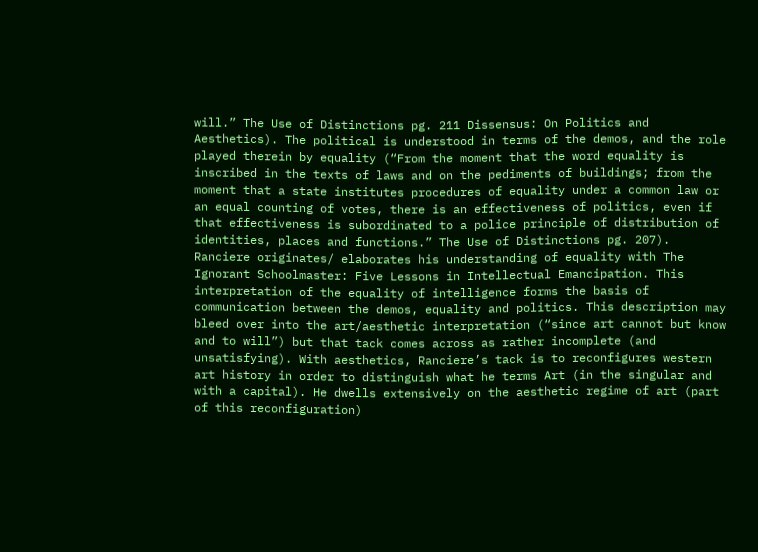will.” The Use of Distinctions pg. 211 Dissensus: On Politics and Aesthetics). The political is understood in terms of the demos, and the role played therein by equality (“From the moment that the word equality is inscribed in the texts of laws and on the pediments of buildings; from the moment that a state institutes procedures of equality under a common law or an equal counting of votes, there is an effectiveness of politics, even if that effectiveness is subordinated to a police principle of distribution of identities, places and functions.” The Use of Distinctions pg. 207). Ranciere originates/ elaborates his understanding of equality with The Ignorant Schoolmaster: Five Lessons in Intellectual Emancipation. This interpretation of the equality of intelligence forms the basis of communication between the demos, equality and politics. This description may bleed over into the art/aesthetic interpretation (“since art cannot but know and to will”) but that tack comes across as rather incomplete (and unsatisfying). With aesthetics, Ranciere’s tack is to reconfigures western art history in order to distinguish what he terms Art (in the singular and with a capital). He dwells extensively on the aesthetic regime of art (part of this reconfiguration)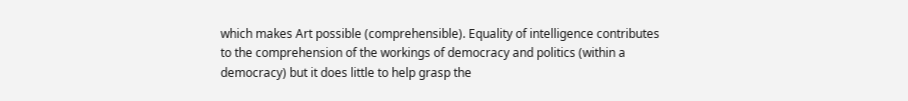which makes Art possible (comprehensible). Equality of intelligence contributes to the comprehension of the workings of democracy and politics (within a democracy) but it does little to help grasp the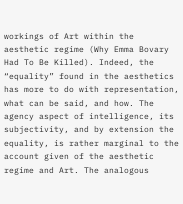workings of Art within the aesthetic regime (Why Emma Bovary Had To Be Killed). Indeed, the “equality” found in the aesthetics has more to do with representation, what can be said, and how. The agency aspect of intelligence, its subjectivity, and by extension the equality, is rather marginal to the account given of the aesthetic regime and Art. The analogous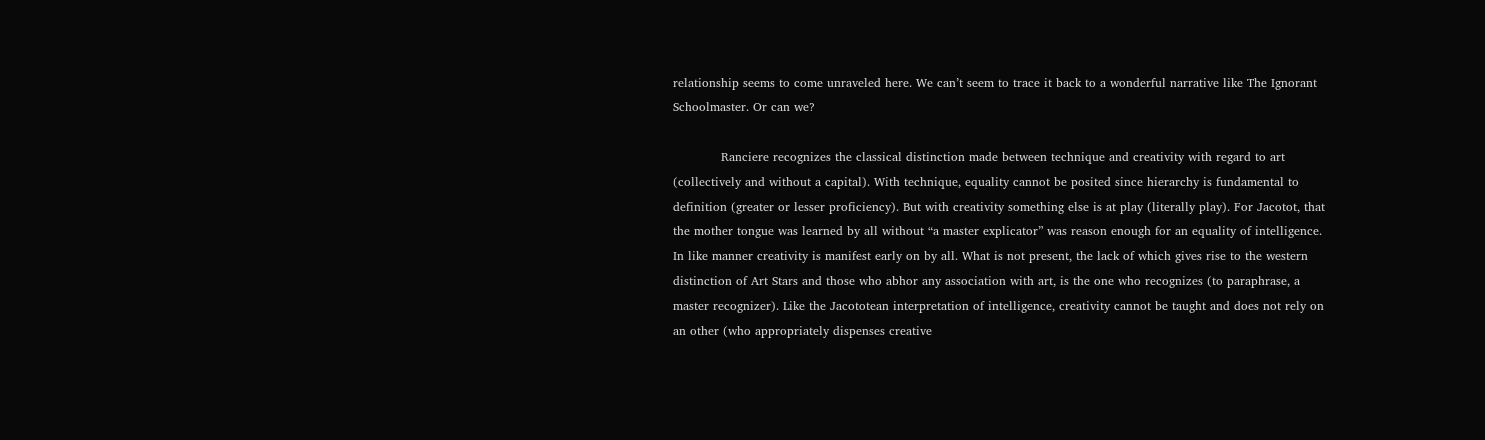relationship seems to come unraveled here. We can’t seem to trace it back to a wonderful narrative like The Ignorant Schoolmaster. Or can we?

            Ranciere recognizes the classical distinction made between technique and creativity with regard to art (collectively and without a capital). With technique, equality cannot be posited since hierarchy is fundamental to definition (greater or lesser proficiency). But with creativity something else is at play (literally play). For Jacotot, that the mother tongue was learned by all without “a master explicator” was reason enough for an equality of intelligence. In like manner creativity is manifest early on by all. What is not present, the lack of which gives rise to the western distinction of Art Stars and those who abhor any association with art, is the one who recognizes (to paraphrase, a master recognizer). Like the Jacototean interpretation of intelligence, creativity cannot be taught and does not rely on an other (who appropriately dispenses creative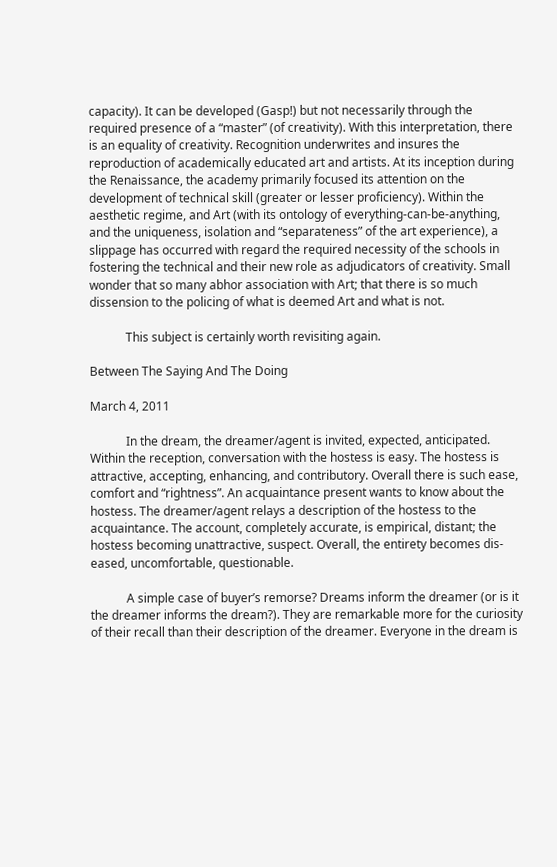capacity). It can be developed (Gasp!) but not necessarily through the required presence of a “master” (of creativity). With this interpretation, there is an equality of creativity. Recognition underwrites and insures the reproduction of academically educated art and artists. At its inception during the Renaissance, the academy primarily focused its attention on the development of technical skill (greater or lesser proficiency). Within the aesthetic regime, and Art (with its ontology of everything-can-be-anything, and the uniqueness, isolation and “separateness” of the art experience), a slippage has occurred with regard the required necessity of the schools in fostering the technical and their new role as adjudicators of creativity. Small wonder that so many abhor association with Art; that there is so much dissension to the policing of what is deemed Art and what is not.

            This subject is certainly worth revisiting again.

Between The Saying And The Doing

March 4, 2011

            In the dream, the dreamer/agent is invited, expected, anticipated. Within the reception, conversation with the hostess is easy. The hostess is attractive, accepting, enhancing, and contributory. Overall there is such ease, comfort and “rightness”. An acquaintance present wants to know about the hostess. The dreamer/agent relays a description of the hostess to the acquaintance. The account, completely accurate, is empirical, distant; the hostess becoming unattractive, suspect. Overall, the entirety becomes dis-eased, uncomfortable, questionable.

            A simple case of buyer’s remorse? Dreams inform the dreamer (or is it the dreamer informs the dream?). They are remarkable more for the curiosity of their recall than their description of the dreamer. Everyone in the dream is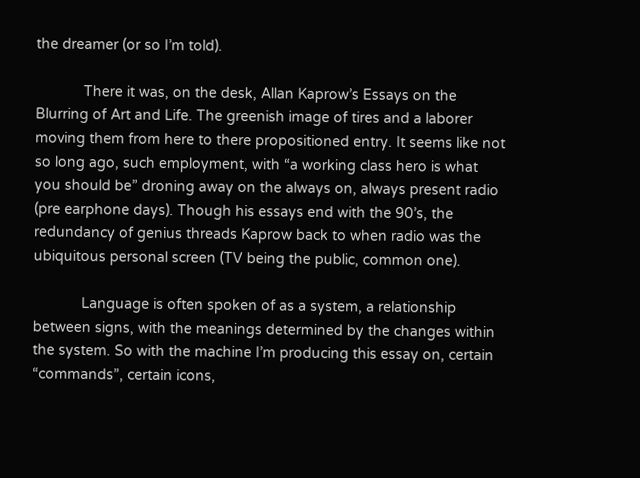the dreamer (or so I’m told).

            There it was, on the desk, Allan Kaprow’s Essays on the Blurring of Art and Life. The greenish image of tires and a laborer moving them from here to there propositioned entry. It seems like not so long ago, such employment, with “a working class hero is what you should be” droning away on the always on, always present radio (pre earphone days). Though his essays end with the 90’s, the redundancy of genius threads Kaprow back to when radio was the ubiquitous personal screen (TV being the public, common one).

            Language is often spoken of as a system, a relationship between signs, with the meanings determined by the changes within the system. So with the machine I’m producing this essay on, certain “commands”, certain icons,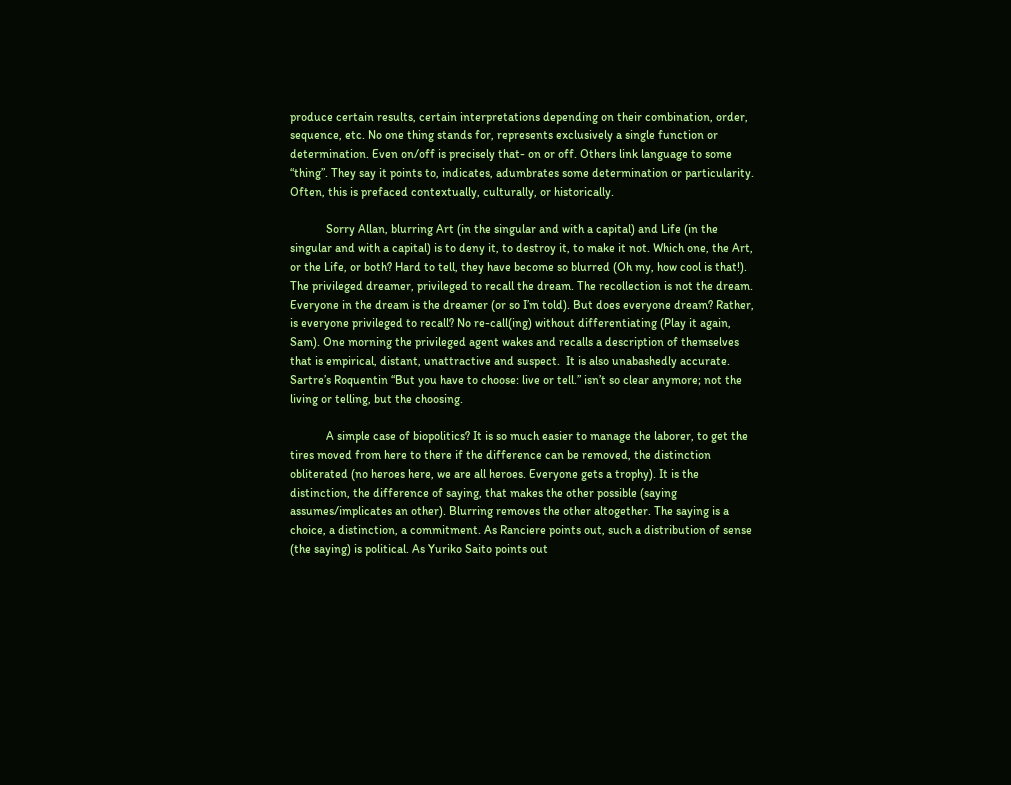produce certain results, certain interpretations depending on their combination, order, sequence, etc. No one thing stands for, represents exclusively a single function or determination. Even on/off is precisely that- on or off. Others link language to some “thing”. They say it points to, indicates, adumbrates some determination or particularity. Often, this is prefaced contextually, culturally, or historically.

            Sorry Allan, blurring Art (in the singular and with a capital) and Life (in the singular and with a capital) is to deny it, to destroy it, to make it not. Which one, the Art, or the Life, or both? Hard to tell, they have become so blurred (Oh my, how cool is that!). The privileged dreamer, privileged to recall the dream. The recollection is not the dream. Everyone in the dream is the dreamer (or so I’m told). But does everyone dream? Rather, is everyone privileged to recall? No re-call(ing) without differentiating (Play it again, Sam). One morning the privileged agent wakes and recalls a description of themselves that is empirical, distant, unattractive and suspect.  It is also unabashedly accurate. Sartre’s Roquentin “But you have to choose: live or tell.” isn’t so clear anymore; not the living or telling, but the choosing.

            A simple case of biopolitics? It is so much easier to manage the laborer, to get the tires moved from here to there if the difference can be removed, the distinction obliterated (no heroes here, we are all heroes. Everyone gets a trophy). It is the distinction, the difference of saying, that makes the other possible (saying assumes/implicates an other). Blurring removes the other altogether. The saying is a choice, a distinction, a commitment. As Ranciere points out, such a distribution of sense (the saying) is political. As Yuriko Saito points out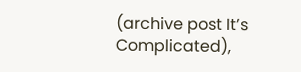(archive post It’s Complicated),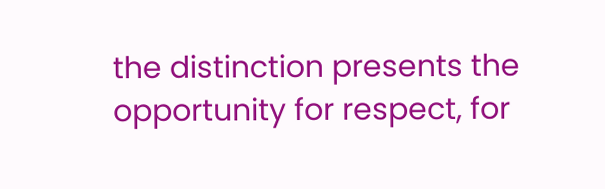the distinction presents the opportunity for respect, for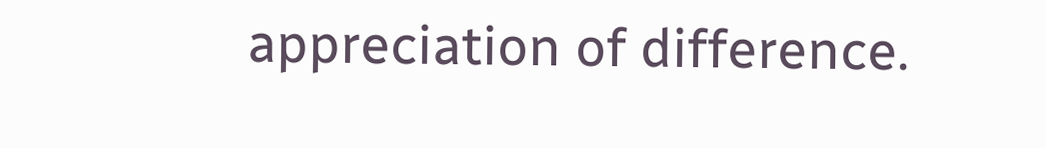appreciation of difference.